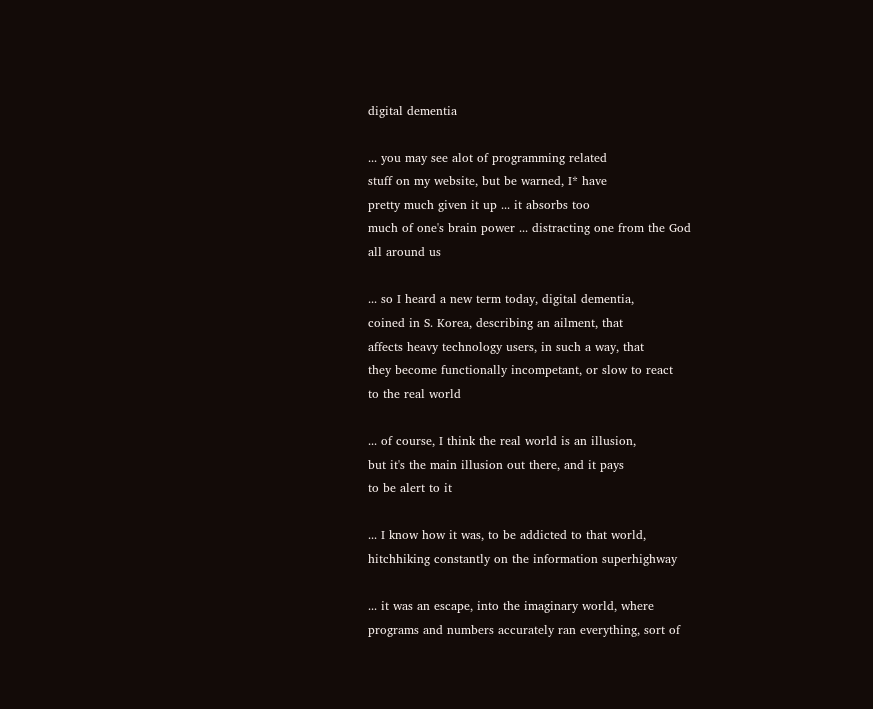digital dementia

... you may see alot of programming related
stuff on my website, but be warned, I* have
pretty much given it up ... it absorbs too
much of one's brain power ... distracting one from the God
all around us

... so I heard a new term today, digital dementia,
coined in S. Korea, describing an ailment, that
affects heavy technology users, in such a way, that
they become functionally incompetant, or slow to react
to the real world

... of course, I think the real world is an illusion,
but it's the main illusion out there, and it pays
to be alert to it

... I know how it was, to be addicted to that world,
hitchhiking constantly on the information superhighway

... it was an escape, into the imaginary world, where
programs and numbers accurately ran everything, sort of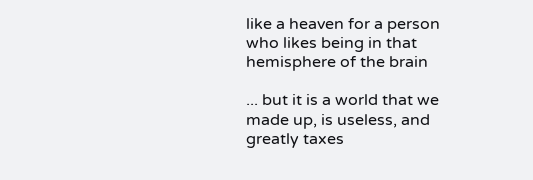like a heaven for a person who likes being in that hemisphere of the brain

... but it is a world that we made up, is useless, and
greatly taxes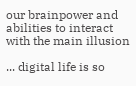our brainpower and abilities to interact
with the main illusion

... digital life is so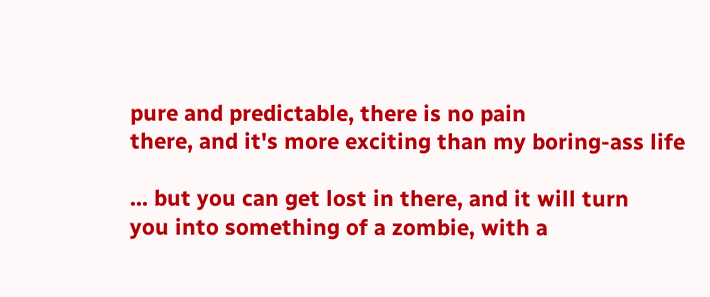pure and predictable, there is no pain
there, and it's more exciting than my boring-ass life

... but you can get lost in there, and it will turn
you into something of a zombie, with a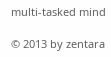multi-tasked mind

© 2013 by zentara